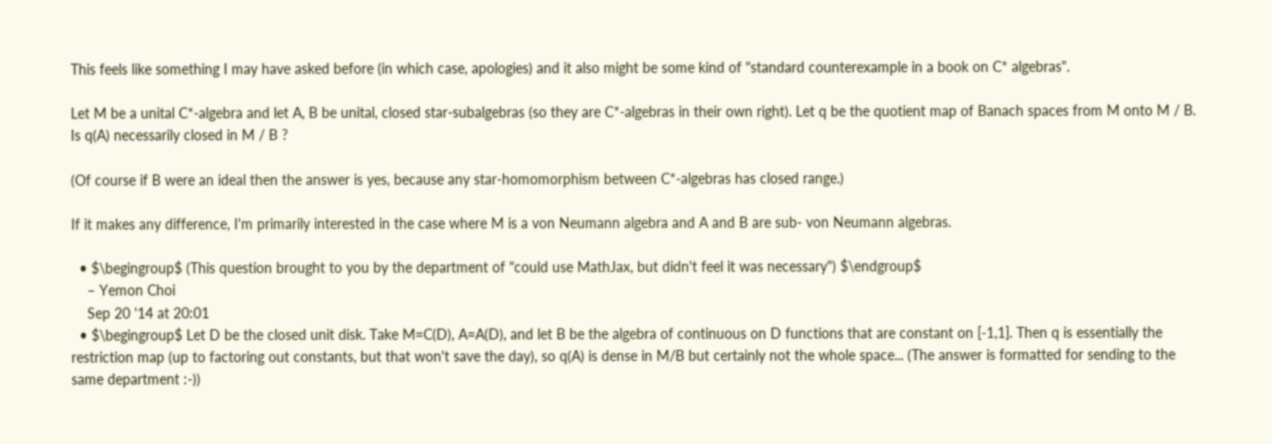This feels like something I may have asked before (in which case, apologies) and it also might be some kind of "standard counterexample in a book on C* algebras".

Let M be a unital C*-algebra and let A, B be unital, closed star-subalgebras (so they are C*-algebras in their own right). Let q be the quotient map of Banach spaces from M onto M / B. Is q(A) necessarily closed in M / B ?

(Of course if B were an ideal then the answer is yes, because any star-homomorphism between C*-algebras has closed range.)

If it makes any difference, I'm primarily interested in the case where M is a von Neumann algebra and A and B are sub- von Neumann algebras.

  • $\begingroup$ (This question brought to you by the department of "could use MathJax, but didn't feel it was necessary") $\endgroup$
    – Yemon Choi
    Sep 20 '14 at 20:01
  • $\begingroup$ Let D be the closed unit disk. Take M=C(D), A=A(D), and let B be the algebra of continuous on D functions that are constant on [-1,1]. Then q is essentially the restriction map (up to factoring out constants, but that won't save the day), so q(A) is dense in M/B but certainly not the whole space... (The answer is formatted for sending to the same department :-))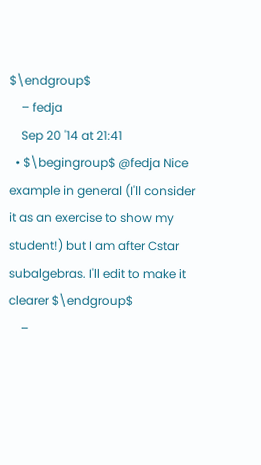$\endgroup$
    – fedja
    Sep 20 '14 at 21:41
  • $\begingroup$ @fedja Nice example in general (I'll consider it as an exercise to show my student!) but I am after Cstar subalgebras. I'll edit to make it clearer $\endgroup$
    –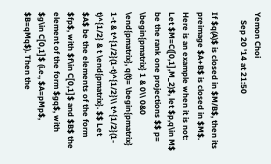Yemon Choi
    Sep 20 '14 at 21:50

If $q(A)$ is closed in $M/B$, then its preimage $A+B$ is closed in $M$. Here is an example when it is not: Let $M=C([0,1],M_2)$, let $p,q\in M$ be the rank one projections $$ p= \begin{pmatrix} 1 & 0\\ 0&0 \end{pmatrix}, q(t)= \begin{pmatrix} 1-t & t^{1/2}(1-t)^{1/2}\\ t^{1/2}(1-t)^{1/2} & t \end{pmatrix}. $$ Let $A$ be the elements of the form $fp$, with $f\in C[0,1]$ and $B$ the element of the form $gq$, with $g\in C[0,1]$ (i.e., $A=pMp$, $B=qMq$). Then the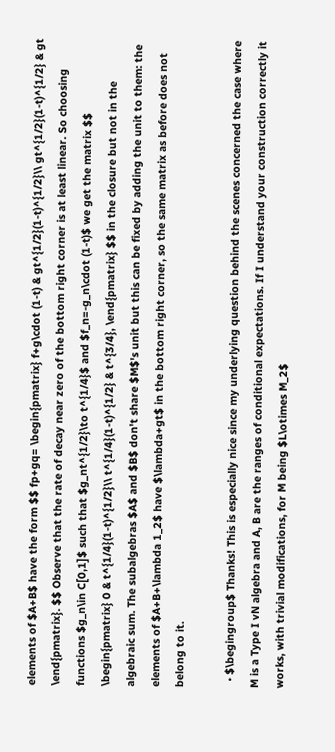elements of $A+B$ have the form $$ fp+gq= \begin{pmatrix} f+g\cdot (1-t) & gt^{1/2}(1-t)^{1/2}\\ gt^{1/2}(1-t)^{1/2} & gt \end{pmatrix}. $$ Observe that the rate of decay near zero of the bottom right corner is at least linear. So choosing functions $g_n\in C[0,1]$ such that $g_nt^{1/2}\to t^{1/4}$ and $f_n=-g_n\cdot (1-t)$ we get the matrix $$ \begin{pmatrix} 0 & t^{1/4}(1-t)^{1/2}\\ t^{1/4}(1-t)^{1/2} & t^{3/4}, \end{pmatrix} $$ in the closure but not in the algebraic sum. The subalgebras $A$ and $B$ don't share $M$'s unit but this can be fixed by adding the unit to them: the elements of $A+B+\lambda 1_2$ have $\lambda+gt$ in the bottom right corner, so the same matrix as before does not belong to it.

  • $\begingroup$ Thanks! This is especially nice since my underlying question behind the scenes concerned the case where M is a Type I vN algebra and A, B are the ranges of conditional expectations. If I understand your construction correctly it works, with trivial modifications, for M being $L\otimes M_2$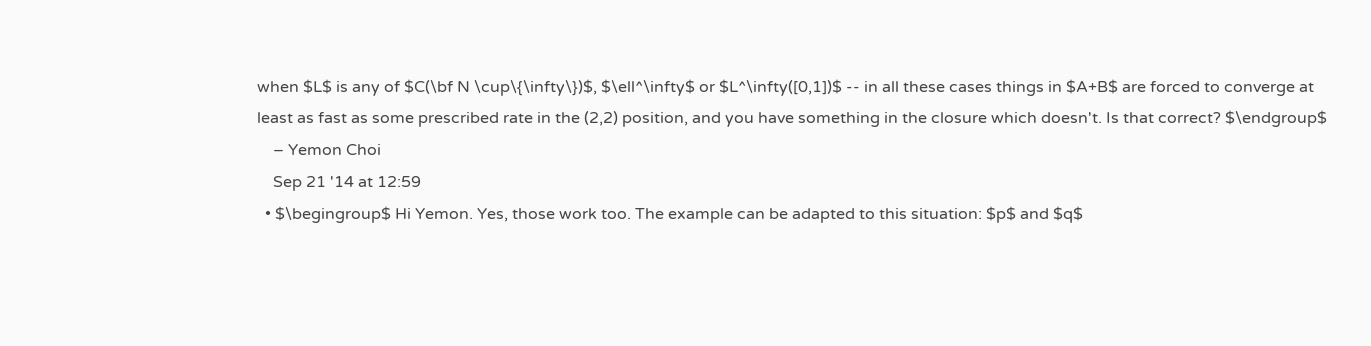when $L$ is any of $C(\bf N \cup\{\infty\})$, $\ell^\infty$ or $L^\infty([0,1])$ -- in all these cases things in $A+B$ are forced to converge at least as fast as some prescribed rate in the (2,2) position, and you have something in the closure which doesn't. Is that correct? $\endgroup$
    – Yemon Choi
    Sep 21 '14 at 12:59
  • $\begingroup$ Hi Yemon. Yes, those work too. The example can be adapted to this situation: $p$ and $q$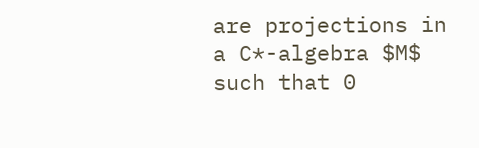are projections in a C*-algebra $M$ such that 0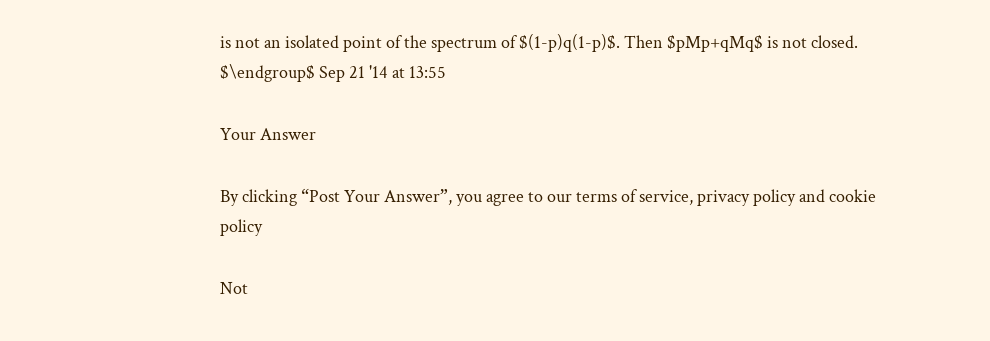is not an isolated point of the spectrum of $(1-p)q(1-p)$. Then $pMp+qMq$ is not closed. $\endgroup$ Sep 21 '14 at 13:55

Your Answer

By clicking “Post Your Answer”, you agree to our terms of service, privacy policy and cookie policy

Not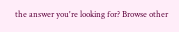the answer you're looking for? Browse other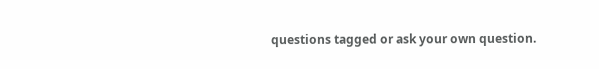questions tagged or ask your own question.